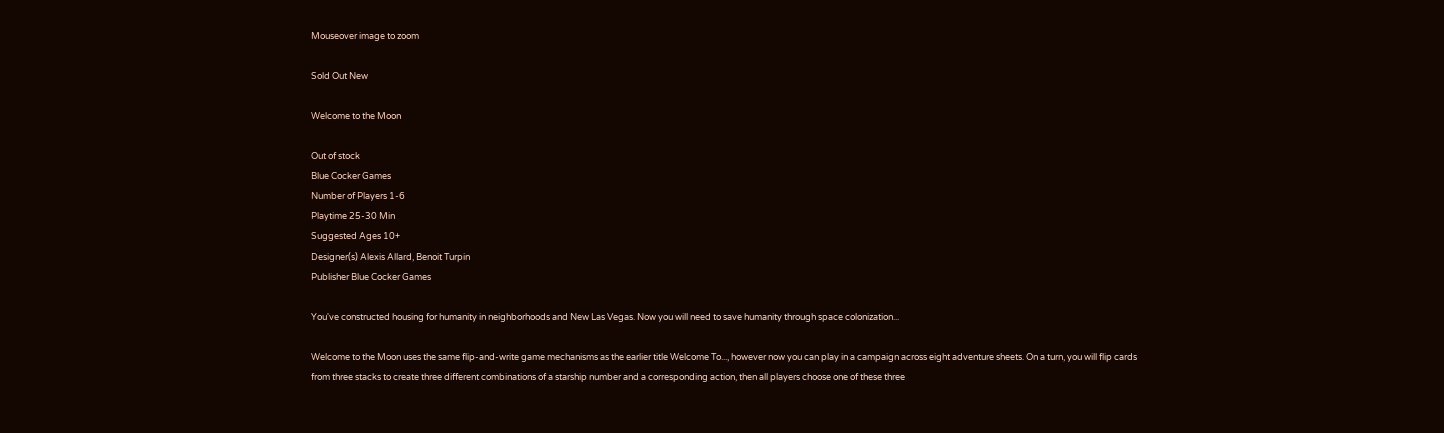Mouseover image to zoom

Sold Out New

Welcome to the Moon

Out of stock
Blue Cocker Games
Number of Players 1-6
Playtime 25-30 Min
Suggested Ages 10+
Designer(s) Alexis Allard, Benoit Turpin
Publisher Blue Cocker Games

You've constructed housing for humanity in neighborhoods and New Las Vegas. Now you will need to save humanity through space colonization...

Welcome to the Moon uses the same flip-and-write game mechanisms as the earlier title Welcome To..., however now you can play in a campaign across eight adventure sheets. On a turn, you will flip cards from three stacks to create three different combinations of a starship number and a corresponding action, then all players choose one of these three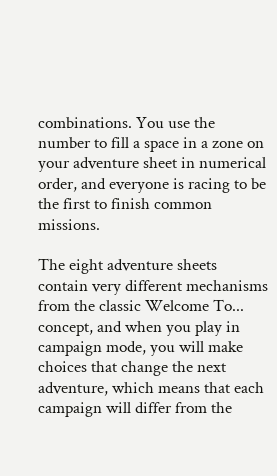combinations. You use the number to fill a space in a zone on your adventure sheet in numerical order, and everyone is racing to be the first to finish common missions.

The eight adventure sheets contain very different mechanisms from the classic Welcome To... concept, and when you play in campaign mode, you will make choices that change the next adventure, which means that each campaign will differ from the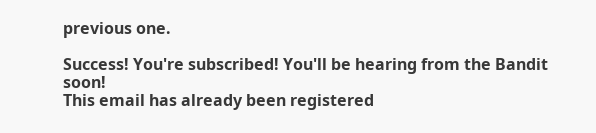previous one.

Success! You're subscribed! You'll be hearing from the Bandit soon!
This email has already been registered